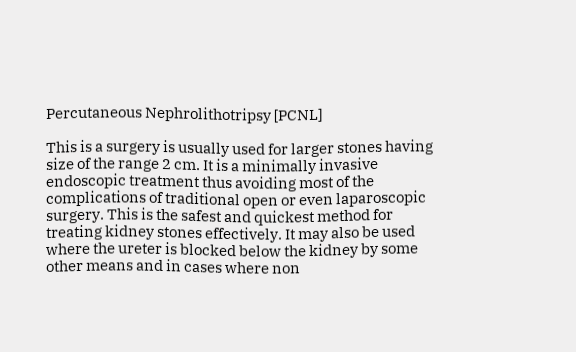Percutaneous Nephrolithotripsy [PCNL]

This is a surgery is usually used for larger stones having size of the range 2 cm. It is a minimally invasive endoscopic treatment thus avoiding most of the complications of traditional open or even laparoscopic surgery. This is the safest and quickest method for treating kidney stones effectively. It may also be used where the ureter is blocked below the kidney by some other means and in cases where non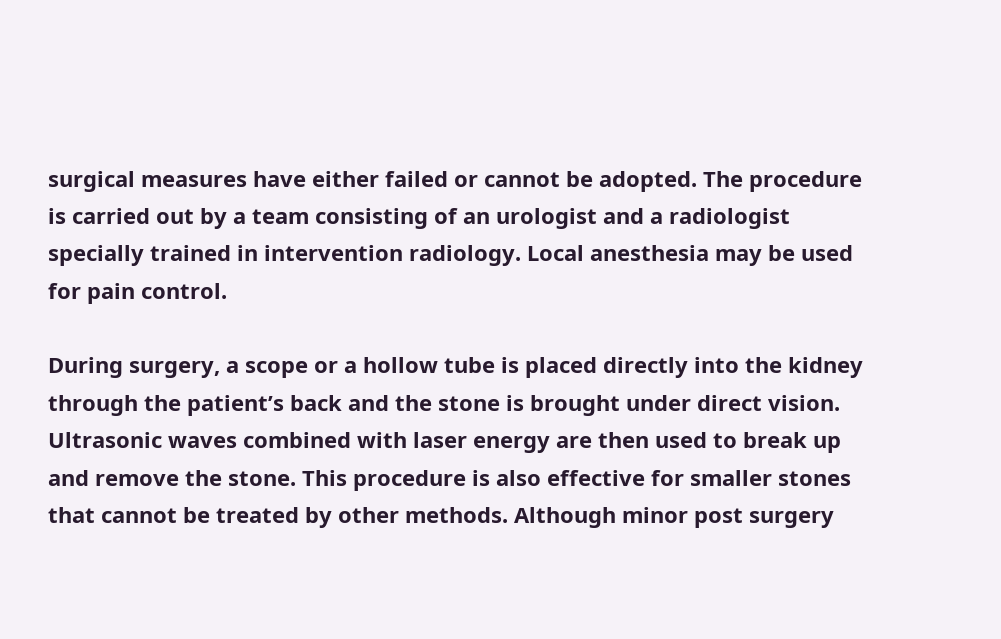surgical measures have either failed or cannot be adopted. The procedure is carried out by a team consisting of an urologist and a radiologist specially trained in intervention radiology. Local anesthesia may be used for pain control.

During surgery, a scope or a hollow tube is placed directly into the kidney through the patient’s back and the stone is brought under direct vision. Ultrasonic waves combined with laser energy are then used to break up and remove the stone. This procedure is also effective for smaller stones that cannot be treated by other methods. Although minor post surgery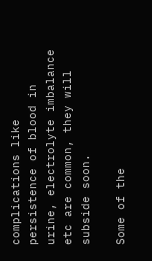complications like persistence of blood in urine, electrolyte imbalance etc are common, they will subside soon.

Some of the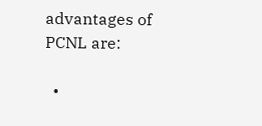advantages of PCNL are:

  •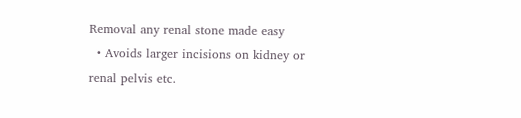Removal any renal stone made easy
  • Avoids larger incisions on kidney or renal pelvis etc.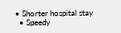• Shorter hospital stay
  • Speedy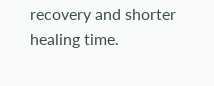recovery and shorter healing time.